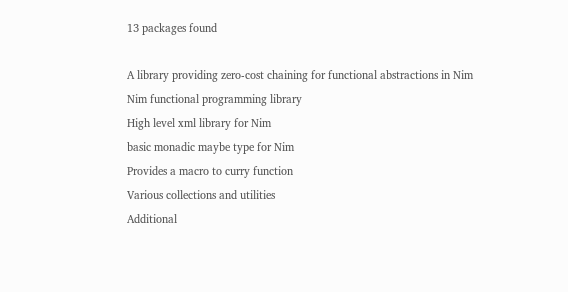13 packages found

A library providing zero-cost chaining for functional abstractions in Nim
Nim functional programming library
High level xml library for Nim
basic monadic maybe type for Nim
Provides a macro to curry function
Various collections and utilities
Additional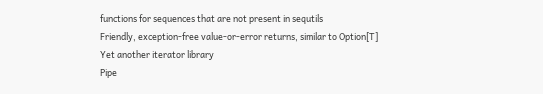functions for sequences that are not present in sequtils
Friendly, exception-free value-or-error returns, similar to Option[T]
Yet another iterator library
Pipe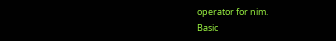operator for nim.
Basic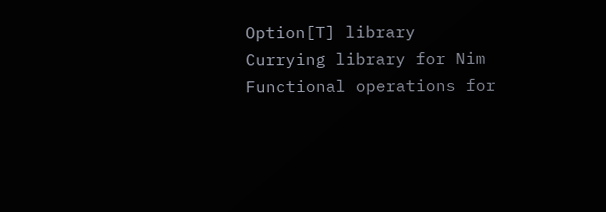Option[T] library
Currying library for Nim
Functional operations for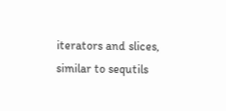iterators and slices, similar to sequtils